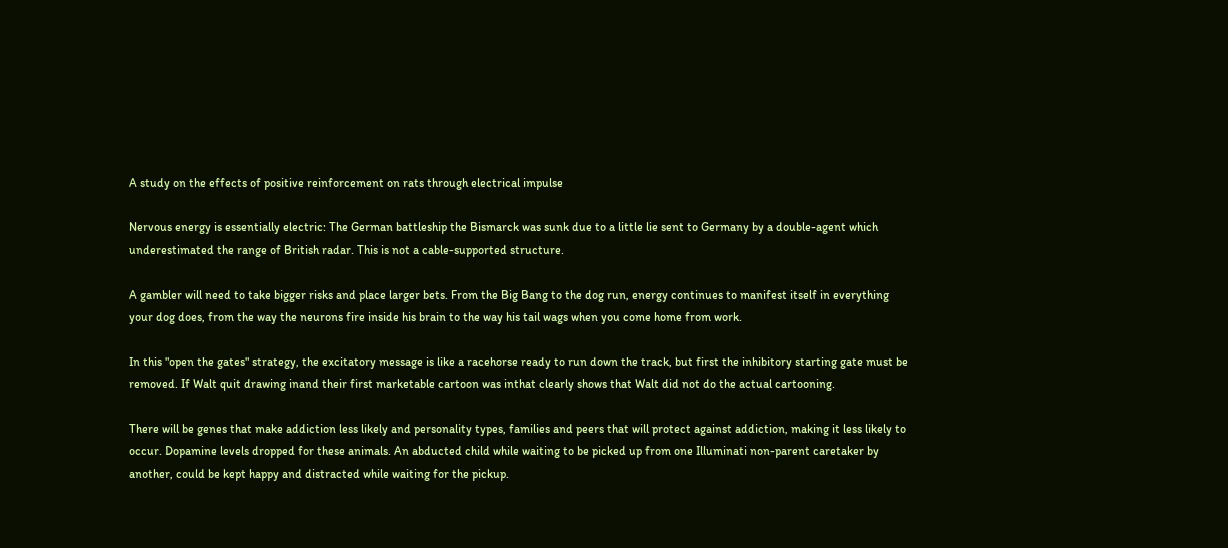A study on the effects of positive reinforcement on rats through electrical impulse

Nervous energy is essentially electric: The German battleship the Bismarck was sunk due to a little lie sent to Germany by a double-agent which underestimated the range of British radar. This is not a cable-supported structure.

A gambler will need to take bigger risks and place larger bets. From the Big Bang to the dog run, energy continues to manifest itself in everything your dog does, from the way the neurons fire inside his brain to the way his tail wags when you come home from work.

In this "open the gates" strategy, the excitatory message is like a racehorse ready to run down the track, but first the inhibitory starting gate must be removed. If Walt quit drawing inand their first marketable cartoon was inthat clearly shows that Walt did not do the actual cartooning.

There will be genes that make addiction less likely and personality types, families and peers that will protect against addiction, making it less likely to occur. Dopamine levels dropped for these animals. An abducted child while waiting to be picked up from one Illuminati non-parent caretaker by another, could be kept happy and distracted while waiting for the pickup.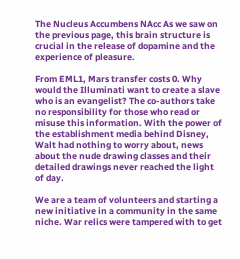The Nucleus Accumbens NAcc As we saw on the previous page, this brain structure is crucial in the release of dopamine and the experience of pleasure.

From EML1, Mars transfer costs 0. Why would the Illuminati want to create a slave who is an evangelist? The co-authors take no responsibility for those who read or misuse this information. With the power of the establishment media behind Disney, Walt had nothing to worry about, news about the nude drawing classes and their detailed drawings never reached the light of day.

We are a team of volunteers and starting a new initiative in a community in the same niche. War relics were tampered with to get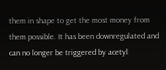them in shape to get the most money from them possible. It has been downregulated and can no longer be triggered by acetyl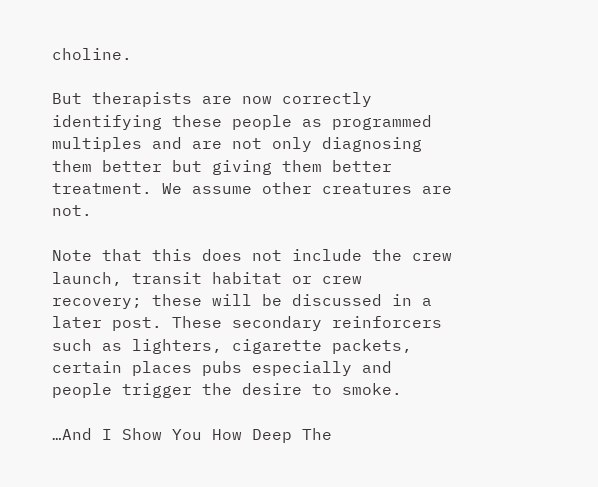choline.

But therapists are now correctly identifying these people as programmed multiples and are not only diagnosing them better but giving them better treatment. We assume other creatures are not.

Note that this does not include the crew launch, transit habitat or crew recovery; these will be discussed in a later post. These secondary reinforcers such as lighters, cigarette packets, certain places pubs especially and people trigger the desire to smoke.

…And I Show You How Deep The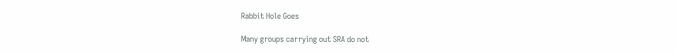Rabbit Hole Goes

Many groups carrying out SRA do not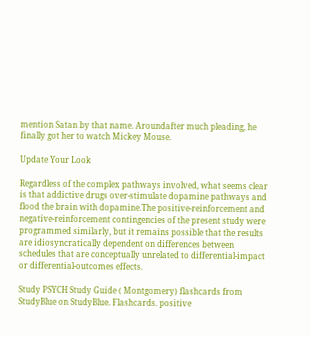mention Satan by that name. Aroundafter much pleading, he finally got her to watch Mickey Mouse.

Update Your Look

Regardless of the complex pathways involved, what seems clear is that addictive drugs over-stimulate dopamine pathways and flood the brain with dopamine.The positive-reinforcement and negative-reinforcement contingencies of the present study were programmed similarly, but it remains possible that the results are idiosyncratically dependent on differences between schedules that are conceptually unrelated to differential-impact or differential-outcomes effects.

Study PSYCH Study Guide ( Montgomery) flashcards from StudyBlue on StudyBlue. Flashcards. positive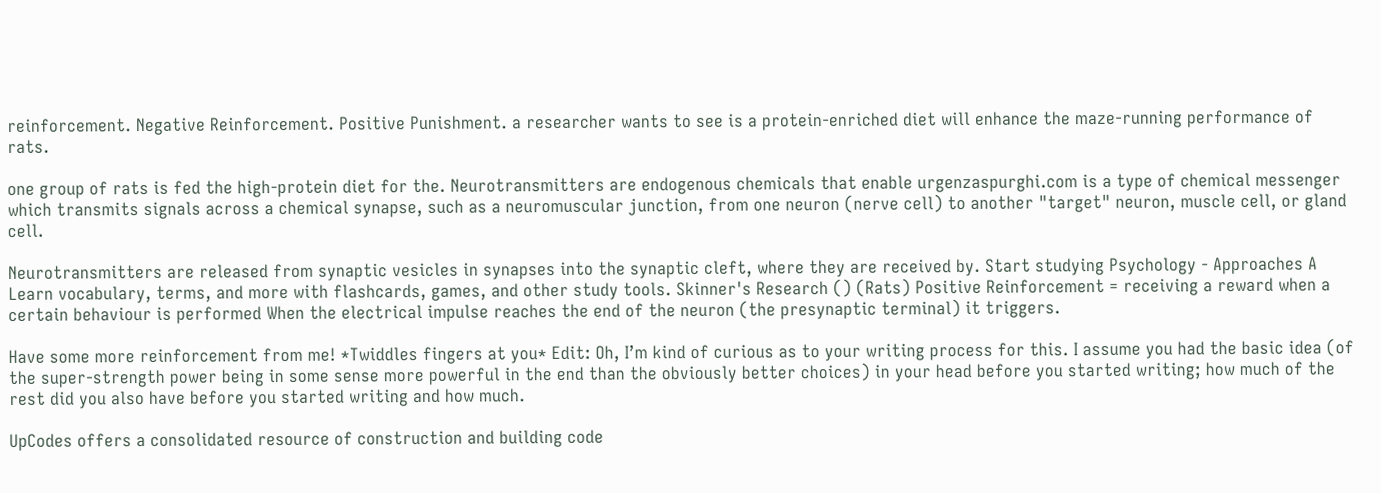reinforcement. Negative Reinforcement. Positive Punishment. a researcher wants to see is a protein-enriched diet will enhance the maze-running performance of rats.

one group of rats is fed the high-protein diet for the. Neurotransmitters are endogenous chemicals that enable urgenzaspurghi.com is a type of chemical messenger which transmits signals across a chemical synapse, such as a neuromuscular junction, from one neuron (nerve cell) to another "target" neuron, muscle cell, or gland cell.

Neurotransmitters are released from synaptic vesicles in synapses into the synaptic cleft, where they are received by. Start studying Psychology - Approaches A Learn vocabulary, terms, and more with flashcards, games, and other study tools. Skinner's Research () (Rats) Positive Reinforcement = receiving a reward when a certain behaviour is performed When the electrical impulse reaches the end of the neuron (the presynaptic terminal) it triggers.

Have some more reinforcement from me! *Twiddles fingers at you* Edit: Oh, I’m kind of curious as to your writing process for this. I assume you had the basic idea (of the super-strength power being in some sense more powerful in the end than the obviously better choices) in your head before you started writing; how much of the rest did you also have before you started writing and how much.

UpCodes offers a consolidated resource of construction and building code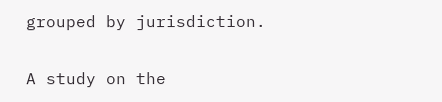grouped by jurisdiction.

A study on the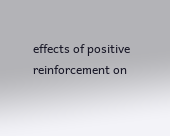effects of positive reinforcement on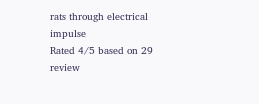rats through electrical impulse
Rated 4/5 based on 29 review